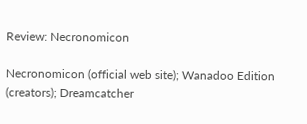Review: Necronomicon

Necronomicon (official web site); Wanadoo Edition (creators); Dreamcatcher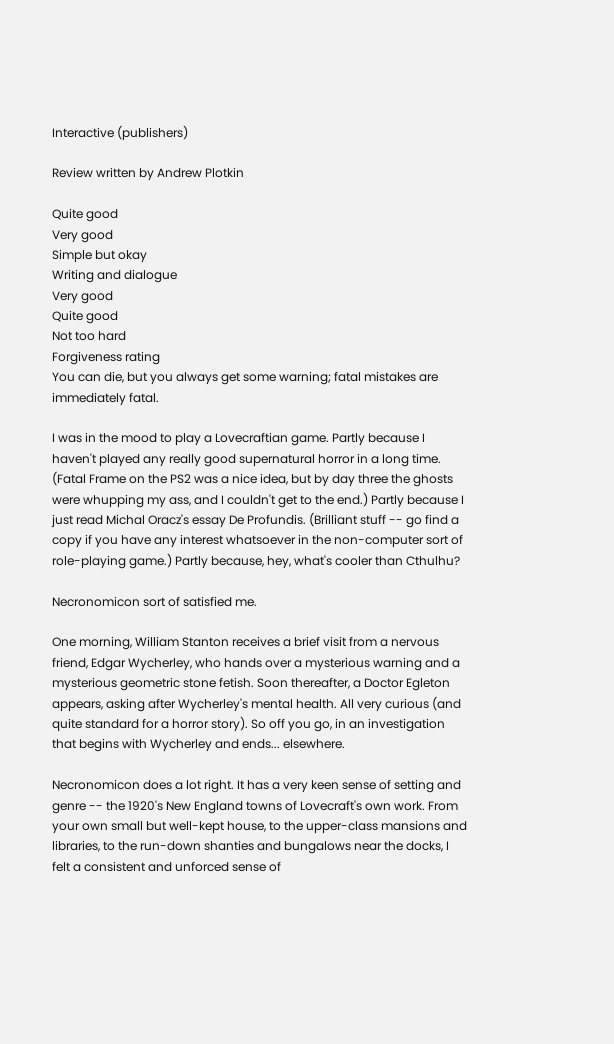Interactive (publishers)

Review written by Andrew Plotkin

Quite good
Very good
Simple but okay
Writing and dialogue
Very good
Quite good
Not too hard
Forgiveness rating
You can die, but you always get some warning; fatal mistakes are immediately fatal.

I was in the mood to play a Lovecraftian game. Partly because I haven't played any really good supernatural horror in a long time. (Fatal Frame on the PS2 was a nice idea, but by day three the ghosts were whupping my ass, and I couldn't get to the end.) Partly because I just read Michal Oracz's essay De Profundis. (Brilliant stuff -- go find a copy if you have any interest whatsoever in the non-computer sort of role-playing game.) Partly because, hey, what's cooler than Cthulhu?

Necronomicon sort of satisfied me.

One morning, William Stanton receives a brief visit from a nervous friend, Edgar Wycherley, who hands over a mysterious warning and a mysterious geometric stone fetish. Soon thereafter, a Doctor Egleton appears, asking after Wycherley's mental health. All very curious (and quite standard for a horror story). So off you go, in an investigation that begins with Wycherley and ends... elsewhere.

Necronomicon does a lot right. It has a very keen sense of setting and genre -- the 1920's New England towns of Lovecraft's own work. From your own small but well-kept house, to the upper-class mansions and libraries, to the run-down shanties and bungalows near the docks, I felt a consistent and unforced sense of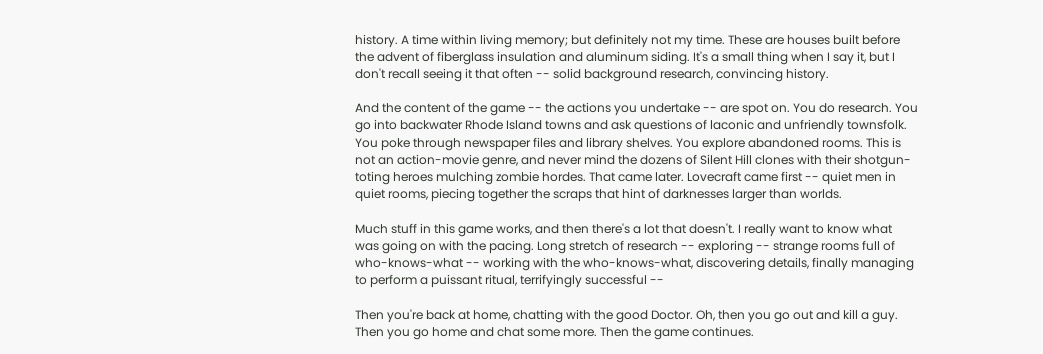history. A time within living memory; but definitely not my time. These are houses built before the advent of fiberglass insulation and aluminum siding. It's a small thing when I say it, but I don't recall seeing it that often -- solid background research, convincing history.

And the content of the game -- the actions you undertake -- are spot on. You do research. You go into backwater Rhode Island towns and ask questions of laconic and unfriendly townsfolk. You poke through newspaper files and library shelves. You explore abandoned rooms. This is not an action-movie genre, and never mind the dozens of Silent Hill clones with their shotgun-toting heroes mulching zombie hordes. That came later. Lovecraft came first -- quiet men in quiet rooms, piecing together the scraps that hint of darknesses larger than worlds.

Much stuff in this game works, and then there's a lot that doesn't. I really want to know what was going on with the pacing. Long stretch of research -- exploring -- strange rooms full of who-knows-what -- working with the who-knows-what, discovering details, finally managing to perform a puissant ritual, terrifyingly successful --

Then you're back at home, chatting with the good Doctor. Oh, then you go out and kill a guy. Then you go home and chat some more. Then the game continues.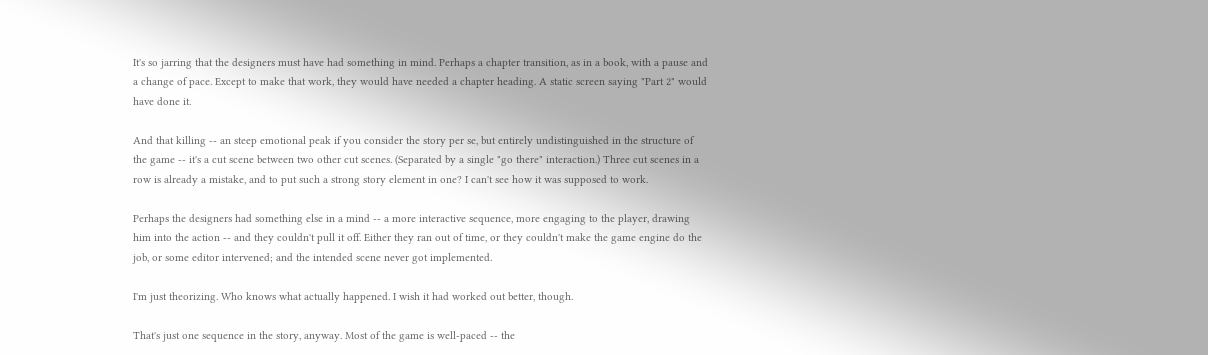It's so jarring that the designers must have had something in mind. Perhaps a chapter transition, as in a book, with a pause and a change of pace. Except to make that work, they would have needed a chapter heading. A static screen saying "Part 2" would have done it.

And that killing -- an steep emotional peak if you consider the story per se, but entirely undistinguished in the structure of the game -- it's a cut scene between two other cut scenes. (Separated by a single "go there" interaction.) Three cut scenes in a row is already a mistake, and to put such a strong story element in one? I can't see how it was supposed to work.

Perhaps the designers had something else in a mind -- a more interactive sequence, more engaging to the player, drawing him into the action -- and they couldn't pull it off. Either they ran out of time, or they couldn't make the game engine do the job, or some editor intervened; and the intended scene never got implemented.

I'm just theorizing. Who knows what actually happened. I wish it had worked out better, though.

That's just one sequence in the story, anyway. Most of the game is well-paced -- the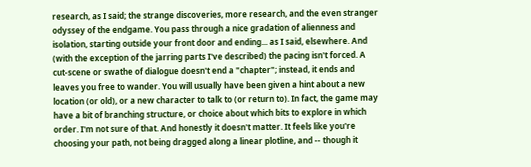research, as I said; the strange discoveries, more research, and the even stranger odyssey of the endgame. You pass through a nice gradation of alienness and isolation, starting outside your front door and ending... as I said, elsewhere. And (with the exception of the jarring parts I've described) the pacing isn't forced. A cut-scene or swathe of dialogue doesn't end a "chapter"; instead, it ends and leaves you free to wander. You will usually have been given a hint about a new location (or old), or a new character to talk to (or return to). In fact, the game may have a bit of branching structure, or choice about which bits to explore in which order. I'm not sure of that. And honestly it doesn't matter. It feels like you're choosing your path, not being dragged along a linear plotline, and -- though it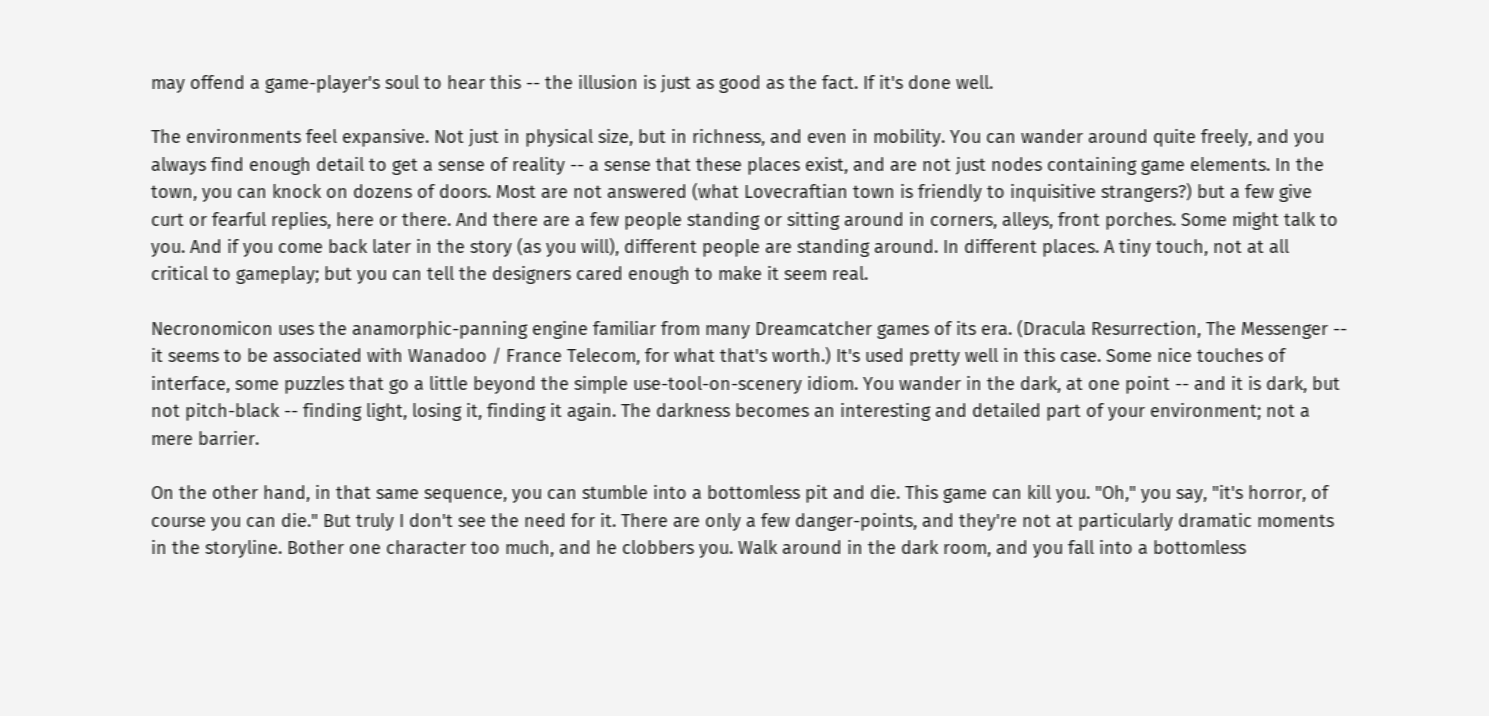may offend a game-player's soul to hear this -- the illusion is just as good as the fact. If it's done well.

The environments feel expansive. Not just in physical size, but in richness, and even in mobility. You can wander around quite freely, and you always find enough detail to get a sense of reality -- a sense that these places exist, and are not just nodes containing game elements. In the town, you can knock on dozens of doors. Most are not answered (what Lovecraftian town is friendly to inquisitive strangers?) but a few give curt or fearful replies, here or there. And there are a few people standing or sitting around in corners, alleys, front porches. Some might talk to you. And if you come back later in the story (as you will), different people are standing around. In different places. A tiny touch, not at all critical to gameplay; but you can tell the designers cared enough to make it seem real.

Necronomicon uses the anamorphic-panning engine familiar from many Dreamcatcher games of its era. (Dracula Resurrection, The Messenger -- it seems to be associated with Wanadoo / France Telecom, for what that's worth.) It's used pretty well in this case. Some nice touches of interface, some puzzles that go a little beyond the simple use-tool-on-scenery idiom. You wander in the dark, at one point -- and it is dark, but not pitch-black -- finding light, losing it, finding it again. The darkness becomes an interesting and detailed part of your environment; not a mere barrier.

On the other hand, in that same sequence, you can stumble into a bottomless pit and die. This game can kill you. "Oh," you say, "it's horror, of course you can die." But truly I don't see the need for it. There are only a few danger-points, and they're not at particularly dramatic moments in the storyline. Bother one character too much, and he clobbers you. Walk around in the dark room, and you fall into a bottomless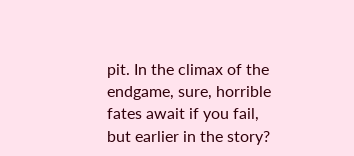pit. In the climax of the endgame, sure, horrible fates await if you fail, but earlier in the story?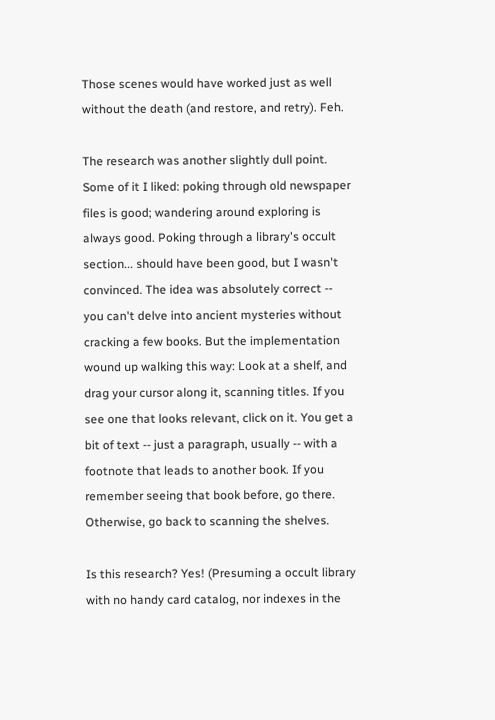Those scenes would have worked just as well without the death (and restore, and retry). Feh.

The research was another slightly dull point. Some of it I liked: poking through old newspaper files is good; wandering around exploring is always good. Poking through a library's occult section... should have been good, but I wasn't convinced. The idea was absolutely correct -- you can't delve into ancient mysteries without cracking a few books. But the implementation wound up walking this way: Look at a shelf, and drag your cursor along it, scanning titles. If you see one that looks relevant, click on it. You get a bit of text -- just a paragraph, usually -- with a footnote that leads to another book. If you remember seeing that book before, go there. Otherwise, go back to scanning the shelves.

Is this research? Yes! (Presuming a occult library with no handy card catalog, nor indexes in the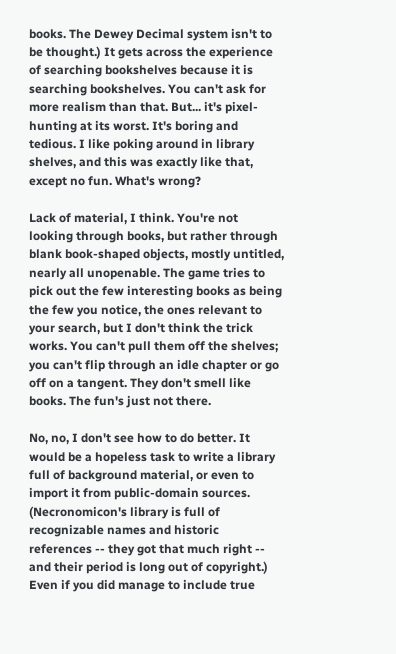books. The Dewey Decimal system isn't to be thought.) It gets across the experience of searching bookshelves because it is searching bookshelves. You can't ask for more realism than that. But... it's pixel-hunting at its worst. It's boring and tedious. I like poking around in library shelves, and this was exactly like that, except no fun. What's wrong?

Lack of material, I think. You're not looking through books, but rather through blank book-shaped objects, mostly untitled, nearly all unopenable. The game tries to pick out the few interesting books as being the few you notice, the ones relevant to your search, but I don't think the trick works. You can't pull them off the shelves; you can't flip through an idle chapter or go off on a tangent. They don't smell like books. The fun's just not there.

No, no, I don't see how to do better. It would be a hopeless task to write a library full of background material, or even to import it from public-domain sources. (Necronomicon's library is full of recognizable names and historic references -- they got that much right -- and their period is long out of copyright.) Even if you did manage to include true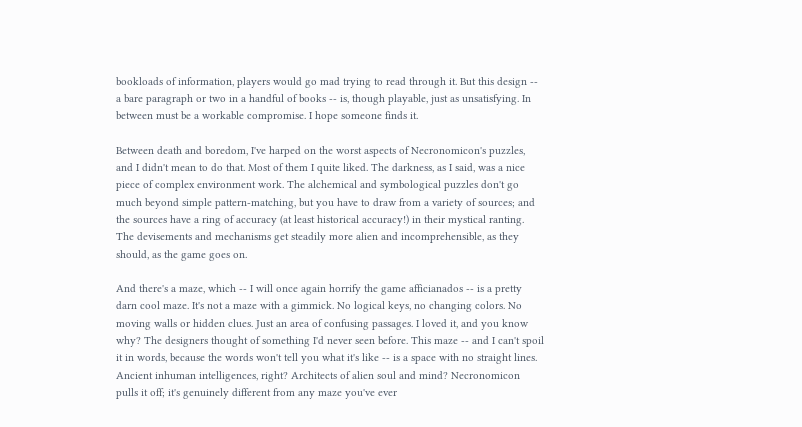bookloads of information, players would go mad trying to read through it. But this design -- a bare paragraph or two in a handful of books -- is, though playable, just as unsatisfying. In between must be a workable compromise. I hope someone finds it.

Between death and boredom, I've harped on the worst aspects of Necronomicon's puzzles, and I didn't mean to do that. Most of them I quite liked. The darkness, as I said, was a nice piece of complex environment work. The alchemical and symbological puzzles don't go much beyond simple pattern-matching, but you have to draw from a variety of sources; and the sources have a ring of accuracy (at least historical accuracy!) in their mystical ranting. The devisements and mechanisms get steadily more alien and incomprehensible, as they should, as the game goes on.

And there's a maze, which -- I will once again horrify the game afficianados -- is a pretty darn cool maze. It's not a maze with a gimmick. No logical keys, no changing colors. No moving walls or hidden clues. Just an area of confusing passages. I loved it, and you know why? The designers thought of something I'd never seen before. This maze -- and I can't spoil it in words, because the words won't tell you what it's like -- is a space with no straight lines. Ancient inhuman intelligences, right? Architects of alien soul and mind? Necronomicon pulls it off; it's genuinely different from any maze you've ever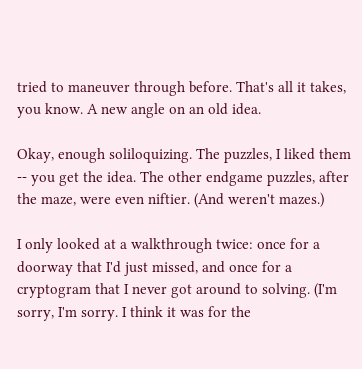tried to maneuver through before. That's all it takes, you know. A new angle on an old idea.

Okay, enough soliloquizing. The puzzles, I liked them -- you get the idea. The other endgame puzzles, after the maze, were even niftier. (And weren't mazes.)

I only looked at a walkthrough twice: once for a doorway that I'd just missed, and once for a cryptogram that I never got around to solving. (I'm sorry, I'm sorry. I think it was for the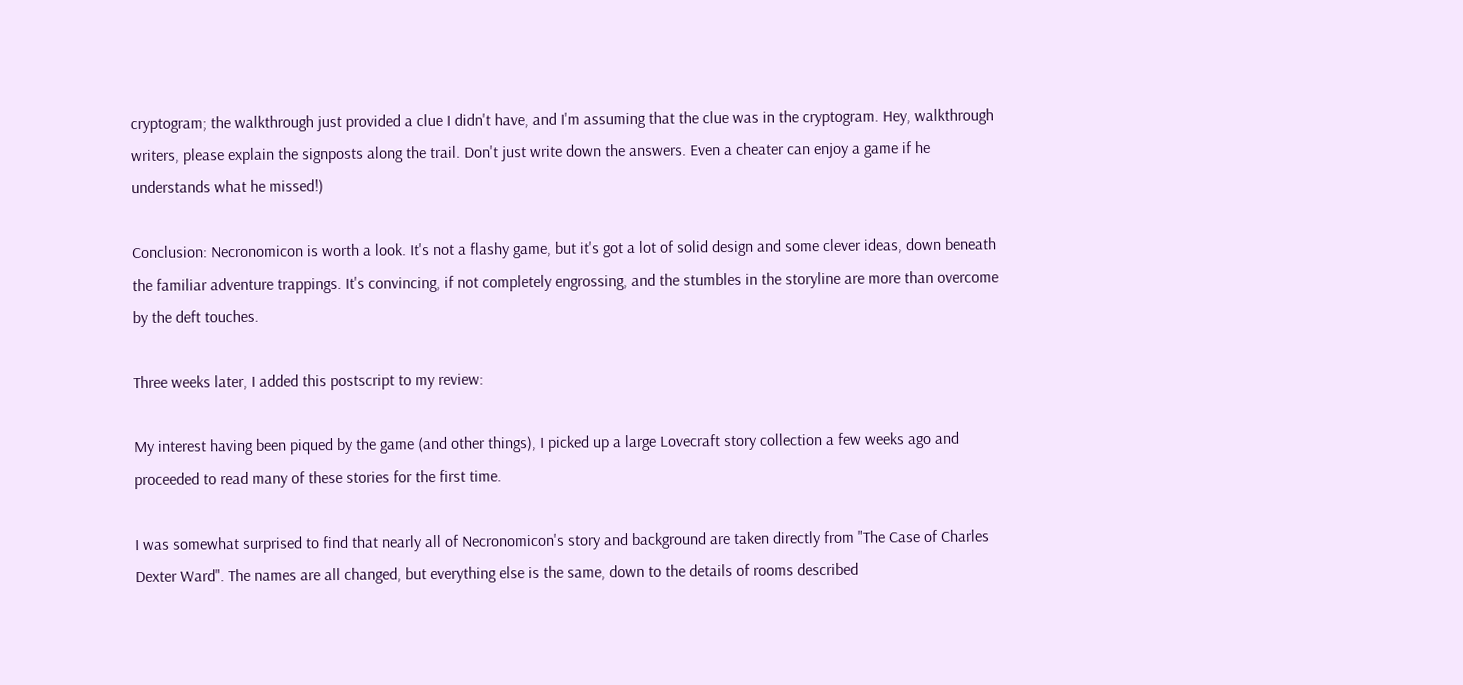cryptogram; the walkthrough just provided a clue I didn't have, and I'm assuming that the clue was in the cryptogram. Hey, walkthrough writers, please explain the signposts along the trail. Don't just write down the answers. Even a cheater can enjoy a game if he understands what he missed!)

Conclusion: Necronomicon is worth a look. It's not a flashy game, but it's got a lot of solid design and some clever ideas, down beneath the familiar adventure trappings. It's convincing, if not completely engrossing, and the stumbles in the storyline are more than overcome by the deft touches.

Three weeks later, I added this postscript to my review:

My interest having been piqued by the game (and other things), I picked up a large Lovecraft story collection a few weeks ago and proceeded to read many of these stories for the first time.

I was somewhat surprised to find that nearly all of Necronomicon's story and background are taken directly from "The Case of Charles Dexter Ward". The names are all changed, but everything else is the same, down to the details of rooms described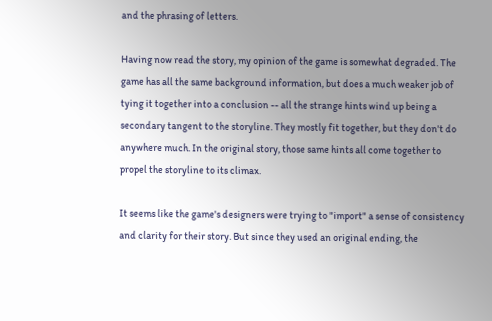and the phrasing of letters.

Having now read the story, my opinion of the game is somewhat degraded. The game has all the same background information, but does a much weaker job of tying it together into a conclusion -- all the strange hints wind up being a secondary tangent to the storyline. They mostly fit together, but they don't do anywhere much. In the original story, those same hints all come together to propel the storyline to its climax.

It seems like the game's designers were trying to "import" a sense of consistency and clarity for their story. But since they used an original ending, the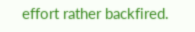effort rather backfired.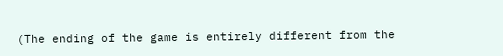(The ending of the game is entirely different from the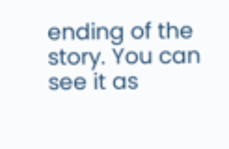ending of the story. You can see it as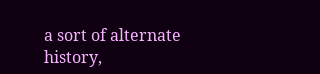a sort of alternate history,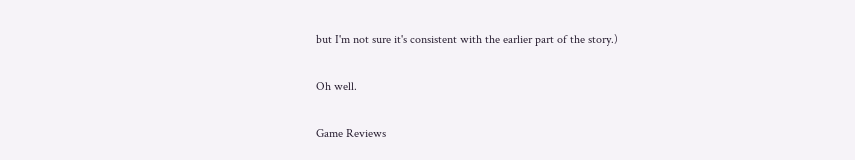but I'm not sure it's consistent with the earlier part of the story.)

Oh well.

Game Reviews